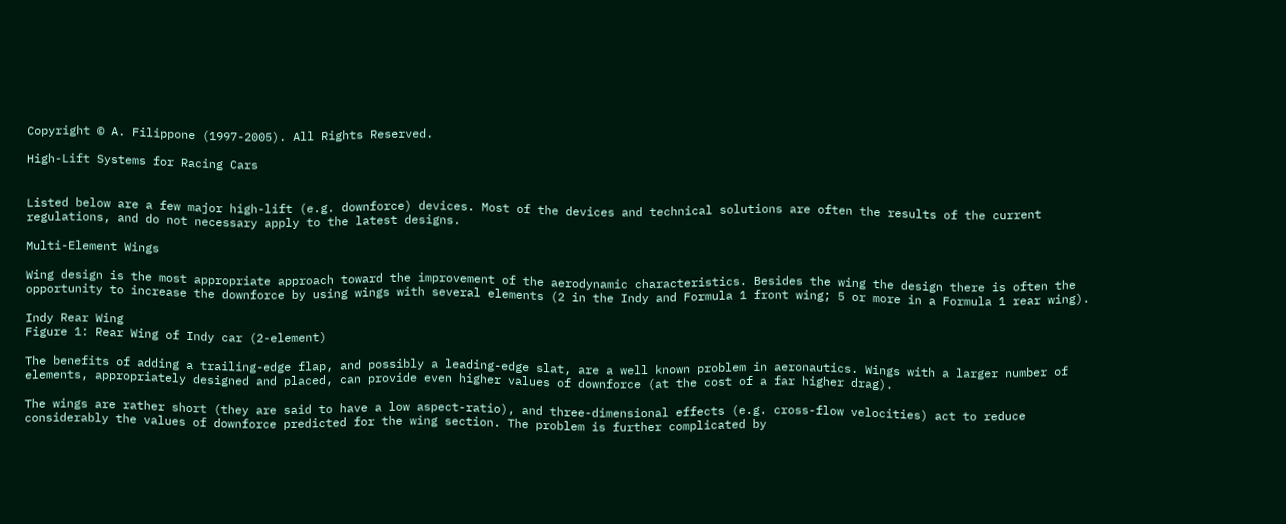Copyright © A. Filippone (1997-2005). All Rights Reserved.

High-Lift Systems for Racing Cars


Listed below are a few major high-lift (e.g. downforce) devices. Most of the devices and technical solutions are often the results of the current regulations, and do not necessary apply to the latest designs.

Multi-Element Wings

Wing design is the most appropriate approach toward the improvement of the aerodynamic characteristics. Besides the wing the design there is often the opportunity to increase the downforce by using wings with several elements (2 in the Indy and Formula 1 front wing; 5 or more in a Formula 1 rear wing).

Indy Rear Wing
Figure 1: Rear Wing of Indy car (2-element)

The benefits of adding a trailing-edge flap, and possibly a leading-edge slat, are a well known problem in aeronautics. Wings with a larger number of elements, appropriately designed and placed, can provide even higher values of downforce (at the cost of a far higher drag).

The wings are rather short (they are said to have a low aspect-ratio), and three-dimensional effects (e.g. cross-flow velocities) act to reduce considerably the values of downforce predicted for the wing section. The problem is further complicated by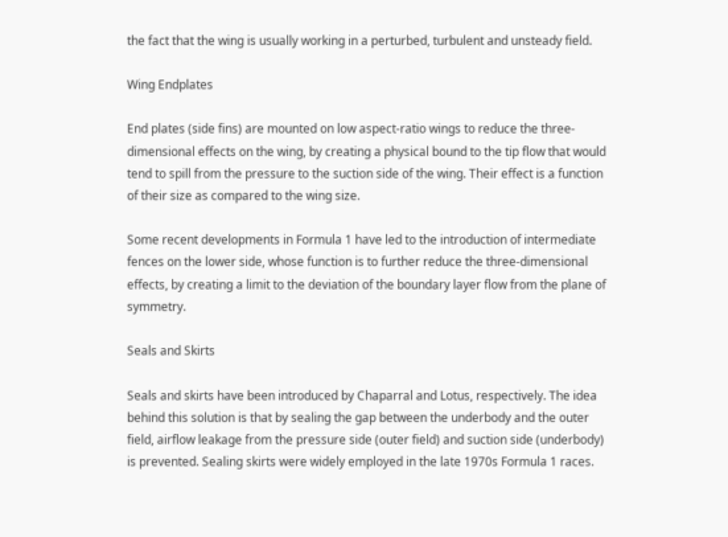the fact that the wing is usually working in a perturbed, turbulent and unsteady field.

Wing Endplates

End plates (side fins) are mounted on low aspect-ratio wings to reduce the three-dimensional effects on the wing, by creating a physical bound to the tip flow that would tend to spill from the pressure to the suction side of the wing. Their effect is a function of their size as compared to the wing size.

Some recent developments in Formula 1 have led to the introduction of intermediate fences on the lower side, whose function is to further reduce the three-dimensional effects, by creating a limit to the deviation of the boundary layer flow from the plane of symmetry.

Seals and Skirts

Seals and skirts have been introduced by Chaparral and Lotus, respectively. The idea behind this solution is that by sealing the gap between the underbody and the outer field, airflow leakage from the pressure side (outer field) and suction side (underbody) is prevented. Sealing skirts were widely employed in the late 1970s Formula 1 races.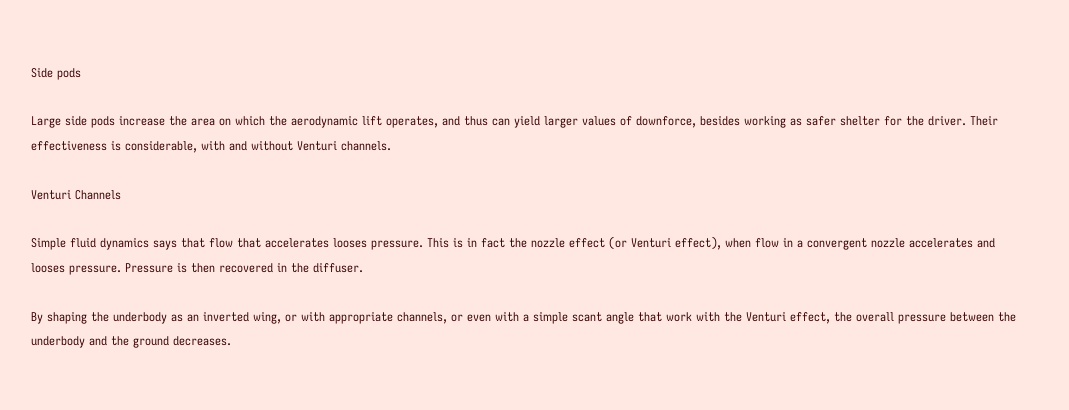Side pods

Large side pods increase the area on which the aerodynamic lift operates, and thus can yield larger values of downforce, besides working as safer shelter for the driver. Their effectiveness is considerable, with and without Venturi channels.

Venturi Channels

Simple fluid dynamics says that flow that accelerates looses pressure. This is in fact the nozzle effect (or Venturi effect), when flow in a convergent nozzle accelerates and looses pressure. Pressure is then recovered in the diffuser.

By shaping the underbody as an inverted wing, or with appropriate channels, or even with a simple scant angle that work with the Venturi effect, the overall pressure between the underbody and the ground decreases.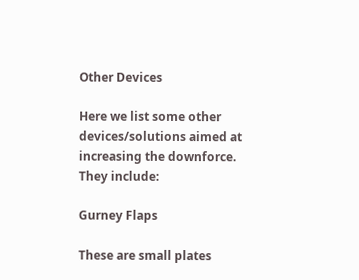Other Devices

Here we list some other devices/solutions aimed at increasing the downforce. They include:

Gurney Flaps

These are small plates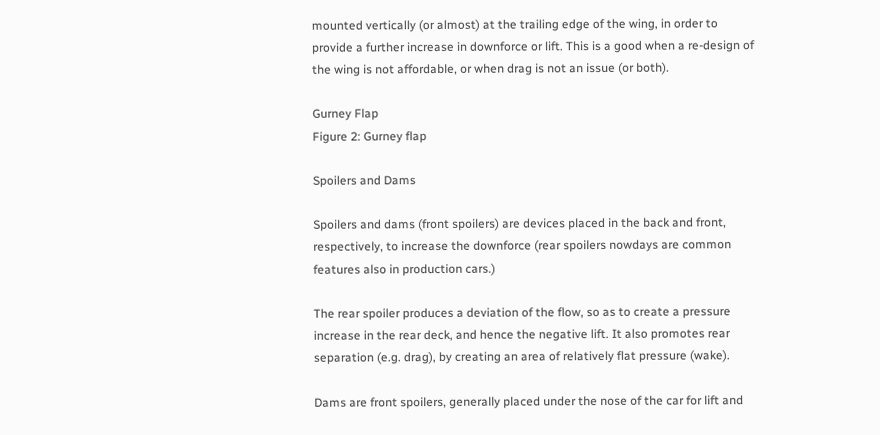mounted vertically (or almost) at the trailing edge of the wing, in order to provide a further increase in downforce or lift. This is a good when a re-design of the wing is not affordable, or when drag is not an issue (or both).

Gurney Flap
Figure 2: Gurney flap

Spoilers and Dams

Spoilers and dams (front spoilers) are devices placed in the back and front, respectively, to increase the downforce (rear spoilers nowdays are common features also in production cars.)

The rear spoiler produces a deviation of the flow, so as to create a pressure increase in the rear deck, and hence the negative lift. It also promotes rear separation (e.g. drag), by creating an area of relatively flat pressure (wake).

Dams are front spoilers, generally placed under the nose of the car for lift and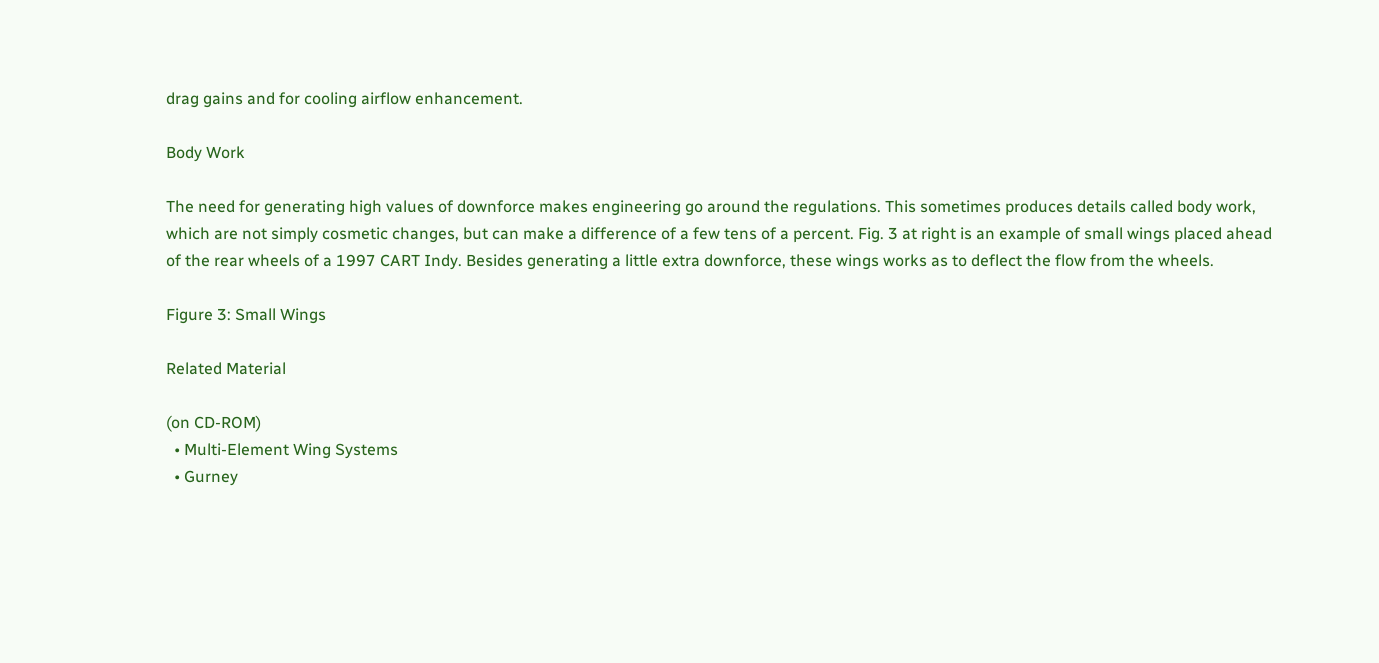drag gains and for cooling airflow enhancement.

Body Work

The need for generating high values of downforce makes engineering go around the regulations. This sometimes produces details called body work, which are not simply cosmetic changes, but can make a difference of a few tens of a percent. Fig. 3 at right is an example of small wings placed ahead of the rear wheels of a 1997 CART Indy. Besides generating a little extra downforce, these wings works as to deflect the flow from the wheels.

Figure 3: Small Wings

Related Material

(on CD-ROM)
  • Multi-Element Wing Systems
  • Gurney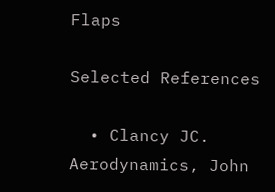Flaps

Selected References

  • Clancy JC. Aerodynamics, John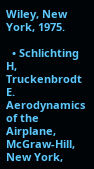Wiley, New York, 1975.

  • Schlichting H, Truckenbrodt E. Aerodynamics of the Airplane, McGraw-Hill, New York,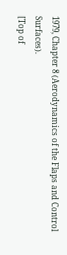1979, Chapter 8 (Aerodynamics of the Flaps and Control Surfaces).
[Top of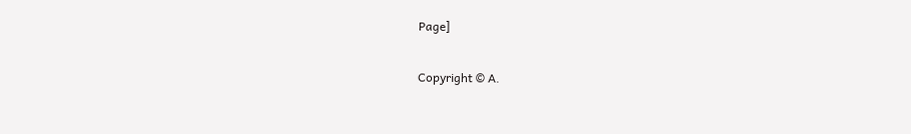Page]

Copyright © A.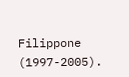Filippone (1997-2005).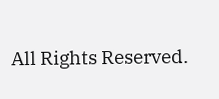All Rights Reserved.